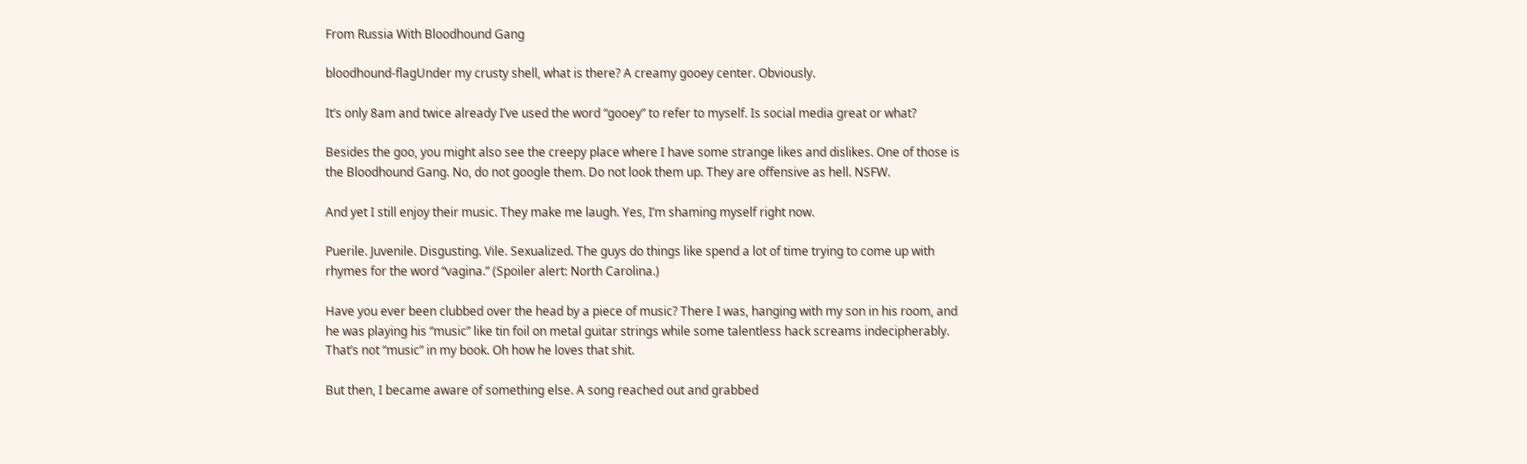From Russia With Bloodhound Gang

bloodhound-flagUnder my crusty shell, what is there? A creamy gooey center. Obviously.

It’s only 8am and twice already I’ve used the word “gooey” to refer to myself. Is social media great or what?

Besides the goo, you might also see the creepy place where I have some strange likes and dislikes. One of those is the Bloodhound Gang. No, do not google them. Do not look them up. They are offensive as hell. NSFW.

And yet I still enjoy their music. They make me laugh. Yes, I’m shaming myself right now.

Puerile. Juvenile. Disgusting. Vile. Sexualized. The guys do things like spend a lot of time trying to come up with rhymes for the word “vagina.” (Spoiler alert: North Carolina.)

Have you ever been clubbed over the head by a piece of music? There I was, hanging with my son in his room, and he was playing his “music” like tin foil on metal guitar strings while some talentless hack screams indecipherably. That’s not “music” in my book. Oh how he loves that shit.

But then, I became aware of something else. A song reached out and grabbed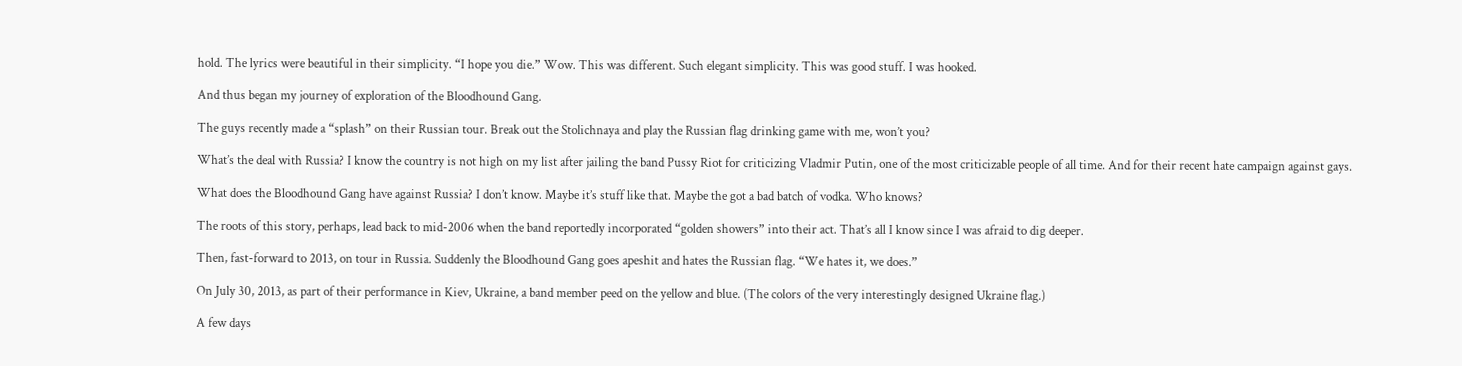hold. The lyrics were beautiful in their simplicity. “I hope you die.” Wow. This was different. Such elegant simplicity. This was good stuff. I was hooked.

And thus began my journey of exploration of the Bloodhound Gang.

The guys recently made a “splash” on their Russian tour. Break out the Stolichnaya and play the Russian flag drinking game with me, won’t you?

What’s the deal with Russia? I know the country is not high on my list after jailing the band Pussy Riot for criticizing Vladmir Putin, one of the most criticizable people of all time. And for their recent hate campaign against gays.

What does the Bloodhound Gang have against Russia? I don’t know. Maybe it’s stuff like that. Maybe the got a bad batch of vodka. Who knows?

The roots of this story, perhaps, lead back to mid-2006 when the band reportedly incorporated “golden showers” into their act. That’s all I know since I was afraid to dig deeper.

Then, fast-forward to 2013, on tour in Russia. Suddenly the Bloodhound Gang goes apeshit and hates the Russian flag. “We hates it, we does.”

On July 30, 2013, as part of their performance in Kiev, Ukraine, a band member peed on the yellow and blue. (The colors of the very interestingly designed Ukraine flag.)

A few days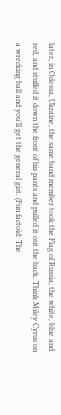later, in Odessa, Ukraine, the same band member took the Flag of Russia, the white, blue and red, and stuffed it down the front of his pants and pulled it out the back. Think Miley Cyrus on a wrecking ball and you’ll get the general gist. (Fun factoid: The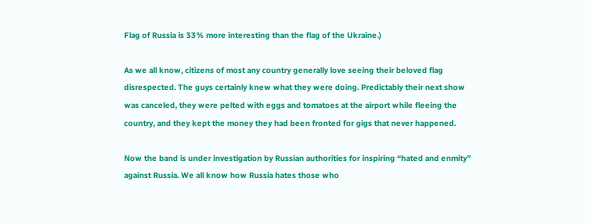Flag of Russia is 33% more interesting than the flag of the Ukraine.)

As we all know, citizens of most any country generally love seeing their beloved flag disrespected. The guys certainly knew what they were doing. Predictably their next show was canceled, they were pelted with eggs and tomatoes at the airport while fleeing the country, and they kept the money they had been fronted for gigs that never happened.

Now the band is under investigation by Russian authorities for inspiring “hated and enmity” against Russia. We all know how Russia hates those who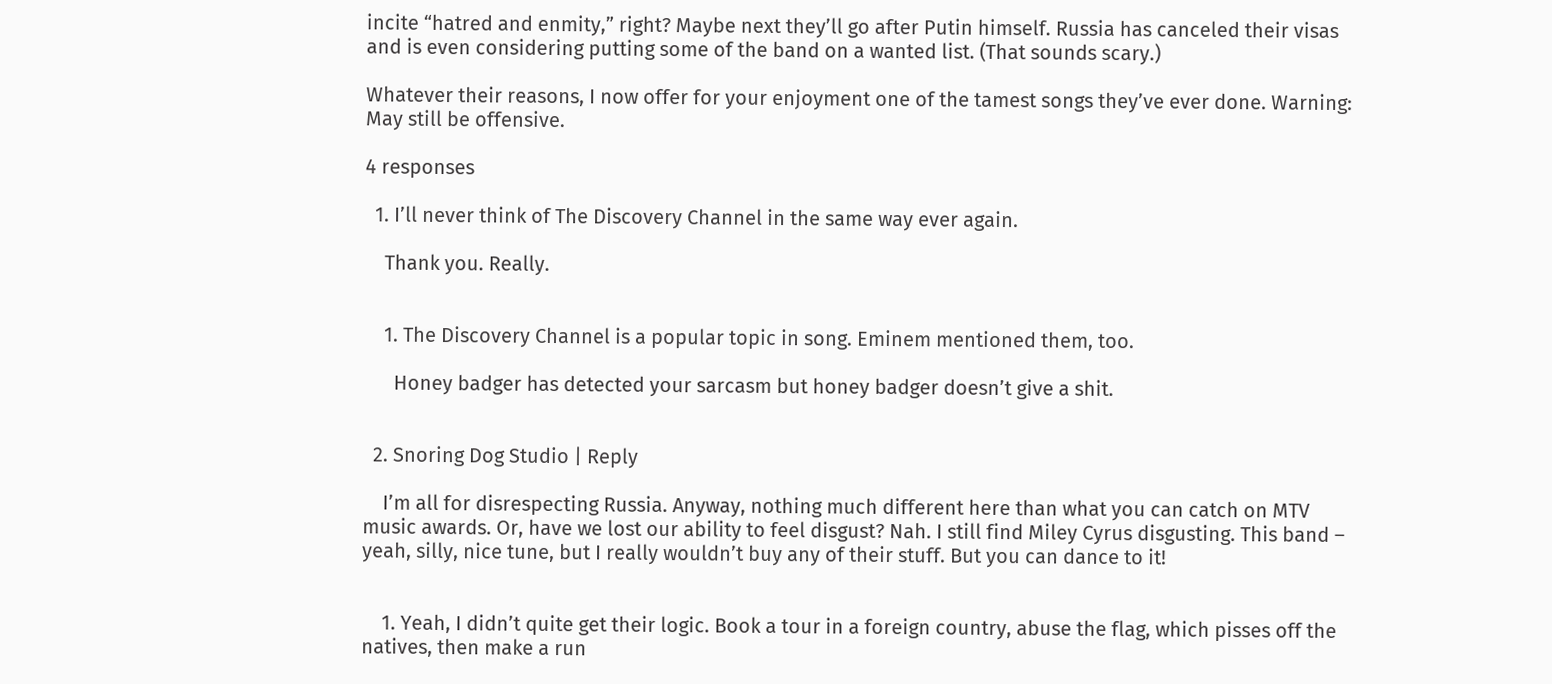incite “hatred and enmity,” right? Maybe next they’ll go after Putin himself. Russia has canceled their visas and is even considering putting some of the band on a wanted list. (That sounds scary.)

Whatever their reasons, I now offer for your enjoyment one of the tamest songs they’ve ever done. Warning: May still be offensive.

4 responses

  1. I’ll never think of The Discovery Channel in the same way ever again.

    Thank you. Really.


    1. The Discovery Channel is a popular topic in song. Eminem mentioned them, too.

      Honey badger has detected your sarcasm but honey badger doesn’t give a shit.


  2. Snoring Dog Studio | Reply

    I’m all for disrespecting Russia. Anyway, nothing much different here than what you can catch on MTV music awards. Or, have we lost our ability to feel disgust? Nah. I still find Miley Cyrus disgusting. This band – yeah, silly, nice tune, but I really wouldn’t buy any of their stuff. But you can dance to it!


    1. Yeah, I didn’t quite get their logic. Book a tour in a foreign country, abuse the flag, which pisses off the natives, then make a run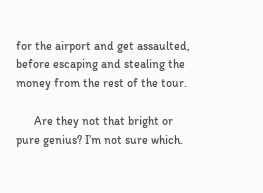for the airport and get assaulted, before escaping and stealing the money from the rest of the tour.

      Are they not that bright or pure genius? I’m not sure which.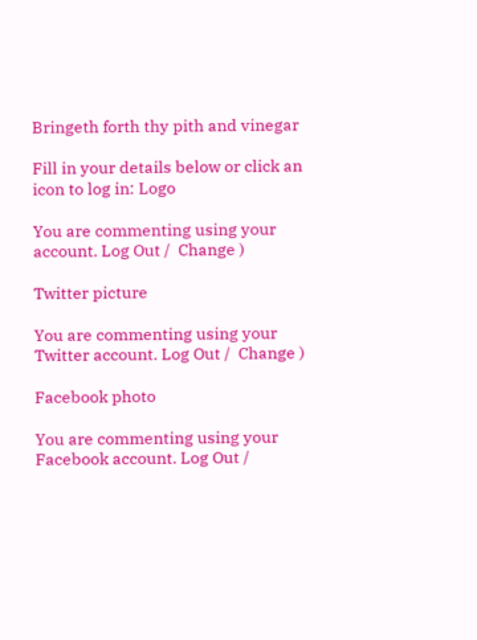Bringeth forth thy pith and vinegar

Fill in your details below or click an icon to log in: Logo

You are commenting using your account. Log Out /  Change )

Twitter picture

You are commenting using your Twitter account. Log Out /  Change )

Facebook photo

You are commenting using your Facebook account. Log Out /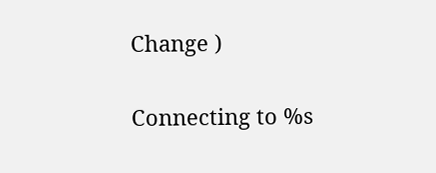Change )

Connecting to %s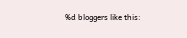%d bloggers like this: